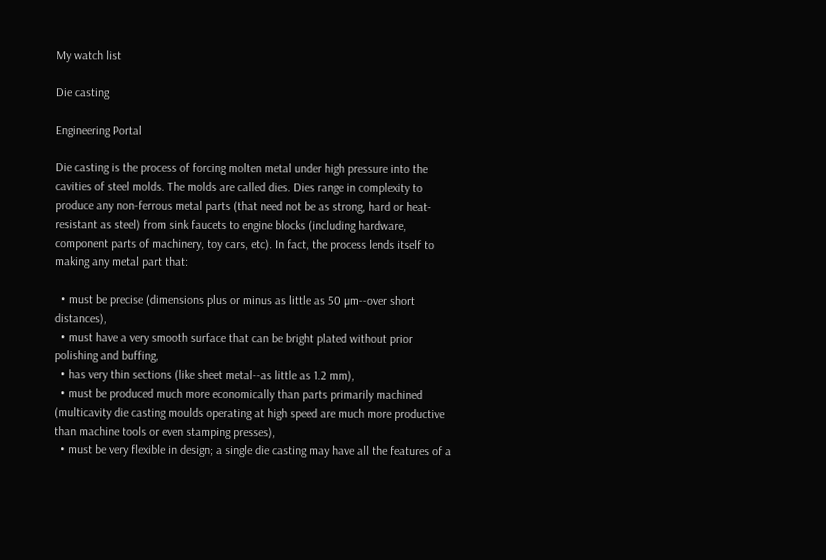My watch list

Die casting

Engineering Portal

Die casting is the process of forcing molten metal under high pressure into the cavities of steel molds. The molds are called dies. Dies range in complexity to produce any non-ferrous metal parts (that need not be as strong, hard or heat-resistant as steel) from sink faucets to engine blocks (including hardware, component parts of machinery, toy cars, etc). In fact, the process lends itself to making any metal part that:

  • must be precise (dimensions plus or minus as little as 50 µm--over short distances),
  • must have a very smooth surface that can be bright plated without prior polishing and buffing,
  • has very thin sections (like sheet metal--as little as 1.2 mm),
  • must be produced much more economically than parts primarily machined (multicavity die casting moulds operating at high speed are much more productive than machine tools or even stamping presses),
  • must be very flexible in design; a single die casting may have all the features of a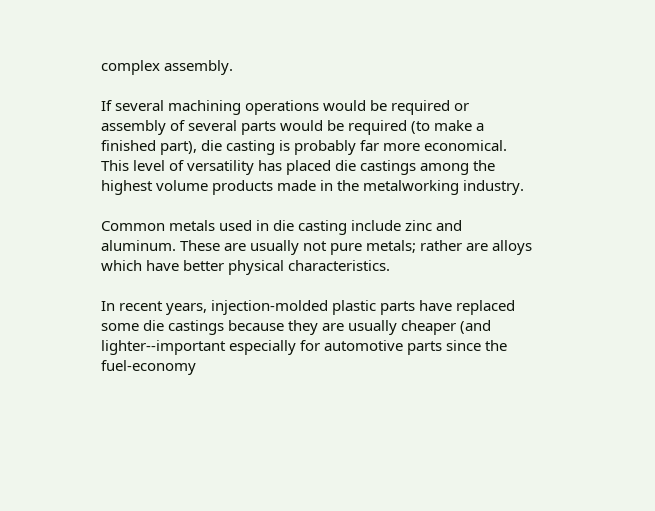complex assembly.

If several machining operations would be required or assembly of several parts would be required (to make a finished part), die casting is probably far more economical. This level of versatility has placed die castings among the highest volume products made in the metalworking industry.

Common metals used in die casting include zinc and aluminum. These are usually not pure metals; rather are alloys which have better physical characteristics.

In recent years, injection-molded plastic parts have replaced some die castings because they are usually cheaper (and lighter--important especially for automotive parts since the fuel-economy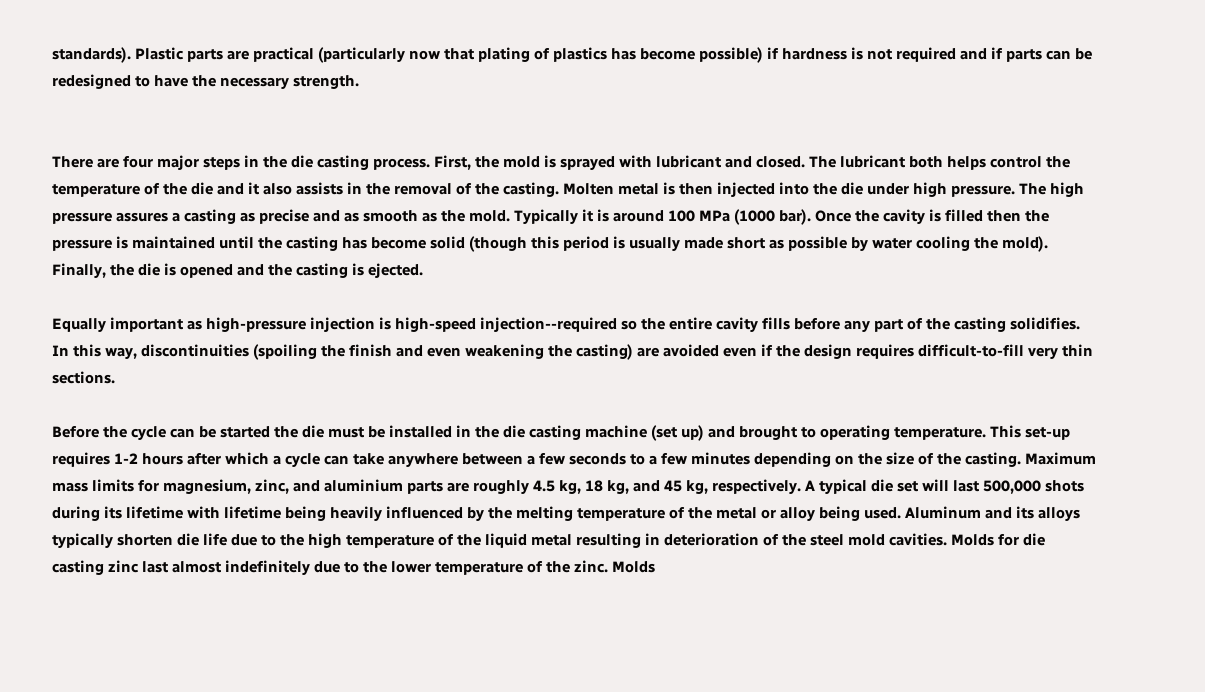standards). Plastic parts are practical (particularly now that plating of plastics has become possible) if hardness is not required and if parts can be redesigned to have the necessary strength.


There are four major steps in the die casting process. First, the mold is sprayed with lubricant and closed. The lubricant both helps control the temperature of the die and it also assists in the removal of the casting. Molten metal is then injected into the die under high pressure. The high pressure assures a casting as precise and as smooth as the mold. Typically it is around 100 MPa (1000 bar). Once the cavity is filled then the pressure is maintained until the casting has become solid (though this period is usually made short as possible by water cooling the mold). Finally, the die is opened and the casting is ejected.

Equally important as high-pressure injection is high-speed injection--required so the entire cavity fills before any part of the casting solidifies. In this way, discontinuities (spoiling the finish and even weakening the casting) are avoided even if the design requires difficult-to-fill very thin sections.

Before the cycle can be started the die must be installed in the die casting machine (set up) and brought to operating temperature. This set-up requires 1-2 hours after which a cycle can take anywhere between a few seconds to a few minutes depending on the size of the casting. Maximum mass limits for magnesium, zinc, and aluminium parts are roughly 4.5 kg, 18 kg, and 45 kg, respectively. A typical die set will last 500,000 shots during its lifetime with lifetime being heavily influenced by the melting temperature of the metal or alloy being used. Aluminum and its alloys typically shorten die life due to the high temperature of the liquid metal resulting in deterioration of the steel mold cavities. Molds for die casting zinc last almost indefinitely due to the lower temperature of the zinc. Molds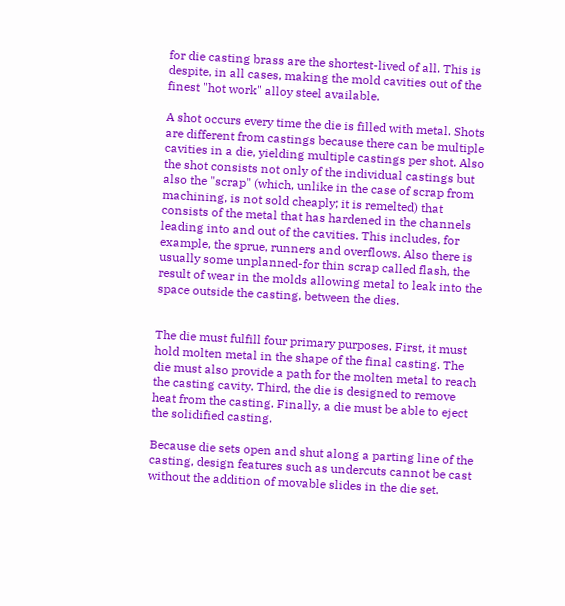for die casting brass are the shortest-lived of all. This is despite, in all cases, making the mold cavities out of the finest "hot work" alloy steel available.

A shot occurs every time the die is filled with metal. Shots are different from castings because there can be multiple cavities in a die, yielding multiple castings per shot. Also the shot consists not only of the individual castings but also the "scrap" (which, unlike in the case of scrap from machining, is not sold cheaply; it is remelted) that consists of the metal that has hardened in the channels leading into and out of the cavities. This includes, for example, the sprue, runners and overflows. Also there is usually some unplanned-for thin scrap called flash, the result of wear in the molds allowing metal to leak into the space outside the casting, between the dies.


The die must fulfill four primary purposes. First, it must hold molten metal in the shape of the final casting. The die must also provide a path for the molten metal to reach the casting cavity. Third, the die is designed to remove heat from the casting. Finally, a die must be able to eject the solidified casting.

Because die sets open and shut along a parting line of the casting, design features such as undercuts cannot be cast without the addition of movable slides in the die set.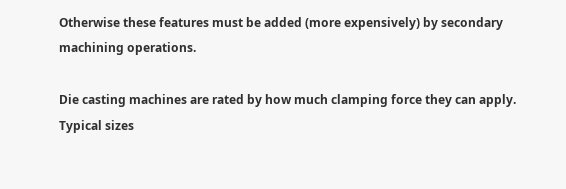Otherwise these features must be added (more expensively) by secondary machining operations.

Die casting machines are rated by how much clamping force they can apply. Typical sizes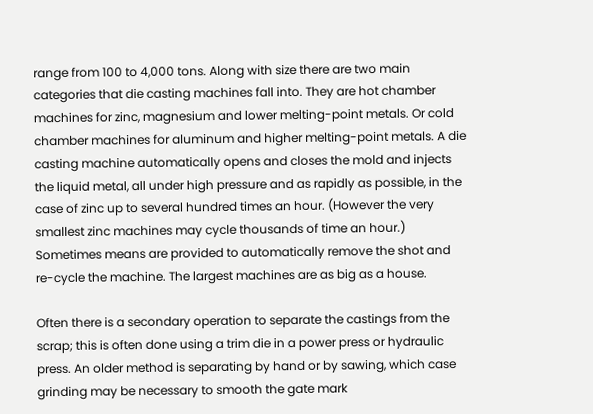range from 100 to 4,000 tons. Along with size there are two main categories that die casting machines fall into. They are hot chamber machines for zinc, magnesium and lower melting-point metals. Or cold chamber machines for aluminum and higher melting-point metals. A die casting machine automatically opens and closes the mold and injects the liquid metal, all under high pressure and as rapidly as possible, in the case of zinc up to several hundred times an hour. (However the very smallest zinc machines may cycle thousands of time an hour.) Sometimes means are provided to automatically remove the shot and re-cycle the machine. The largest machines are as big as a house.

Often there is a secondary operation to separate the castings from the scrap; this is often done using a trim die in a power press or hydraulic press. An older method is separating by hand or by sawing, which case grinding may be necessary to smooth the gate mark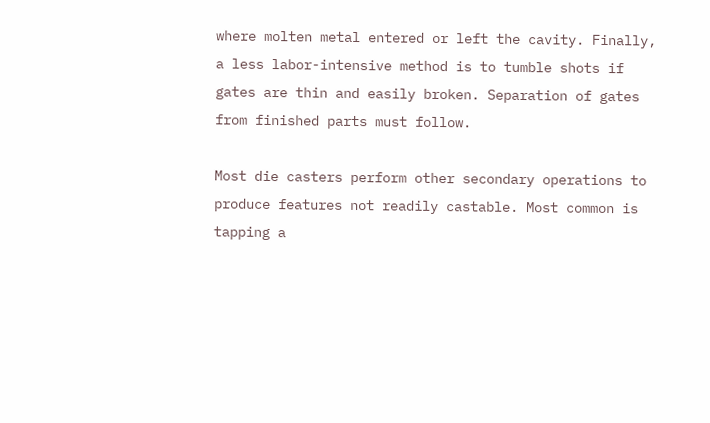where molten metal entered or left the cavity. Finally, a less labor-intensive method is to tumble shots if gates are thin and easily broken. Separation of gates from finished parts must follow.

Most die casters perform other secondary operations to produce features not readily castable. Most common is tapping a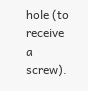hole (to receive a screw).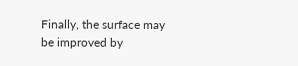Finally, the surface may be improved by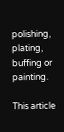polishing, plating, buffing or painting.

This article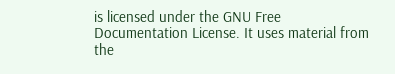is licensed under the GNU Free Documentation License. It uses material from the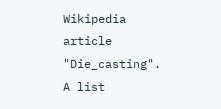Wikipedia article "Die_casting". A list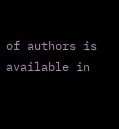of authors is available in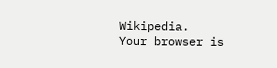Wikipedia.
Your browser is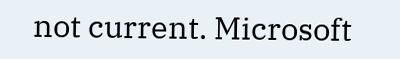not current. Microsoft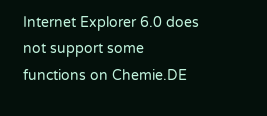Internet Explorer 6.0 does not support some functions on Chemie.DE